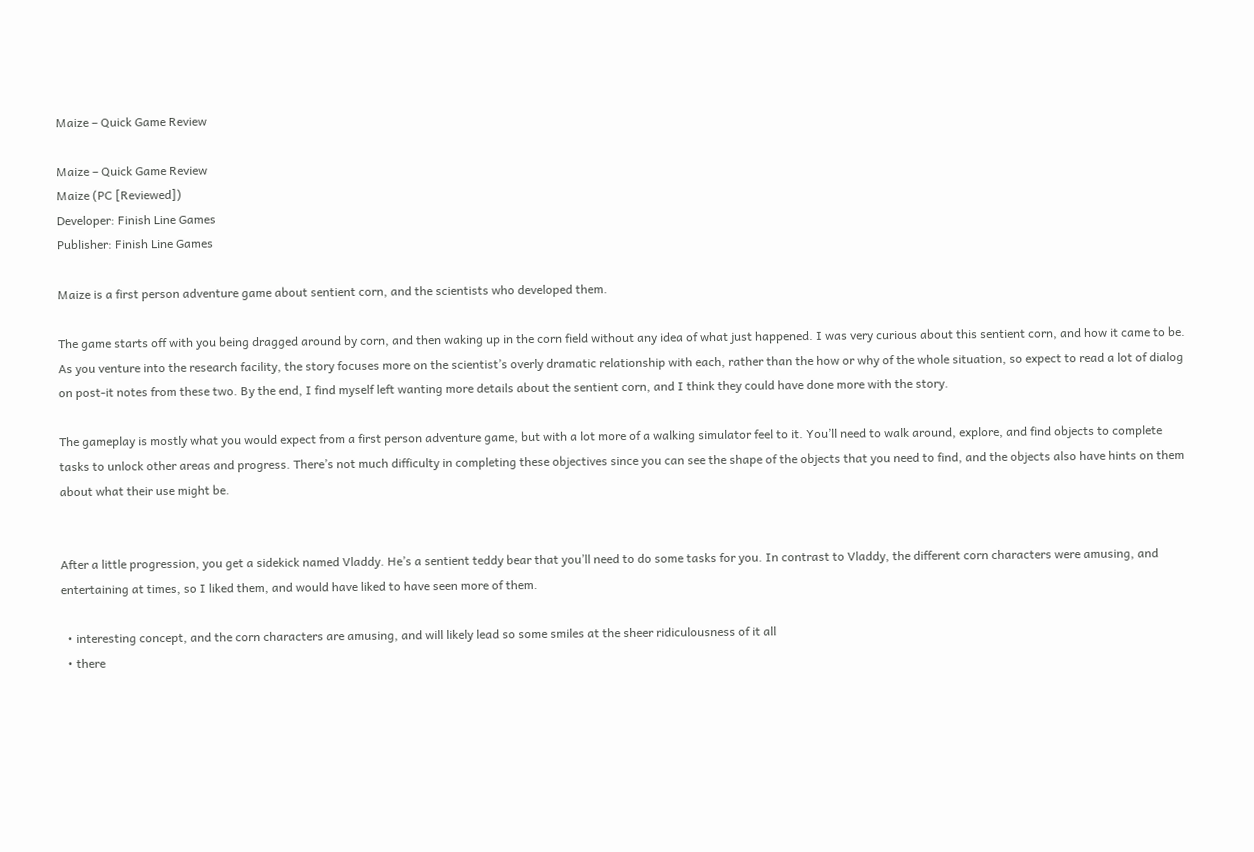Maize – Quick Game Review

Maize – Quick Game Review
Maize (PC [Reviewed])
Developer: Finish Line Games
Publisher: Finish Line Games

Maize is a first person adventure game about sentient corn, and the scientists who developed them.

The game starts off with you being dragged around by corn, and then waking up in the corn field without any idea of what just happened. I was very curious about this sentient corn, and how it came to be. As you venture into the research facility, the story focuses more on the scientist’s overly dramatic relationship with each, rather than the how or why of the whole situation, so expect to read a lot of dialog on post-it notes from these two. By the end, I find myself left wanting more details about the sentient corn, and I think they could have done more with the story.

The gameplay is mostly what you would expect from a first person adventure game, but with a lot more of a walking simulator feel to it. You’ll need to walk around, explore, and find objects to complete tasks to unlock other areas and progress. There’s not much difficulty in completing these objectives since you can see the shape of the objects that you need to find, and the objects also have hints on them about what their use might be.


After a little progression, you get a sidekick named Vladdy. He’s a sentient teddy bear that you’ll need to do some tasks for you. In contrast to Vladdy, the different corn characters were amusing, and entertaining at times, so I liked them, and would have liked to have seen more of them.

  • interesting concept, and the corn characters are amusing, and will likely lead so some smiles at the sheer ridiculousness of it all
  • there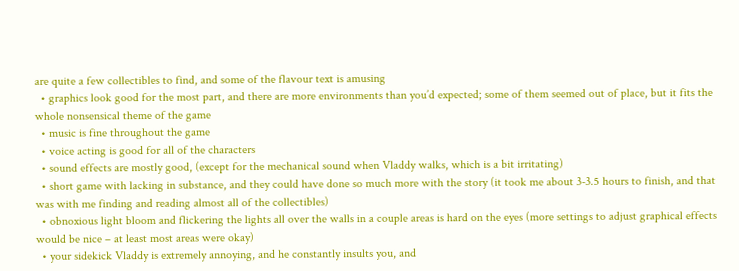are quite a few collectibles to find, and some of the flavour text is amusing
  • graphics look good for the most part, and there are more environments than you’d expected; some of them seemed out of place, but it fits the whole nonsensical theme of the game
  • music is fine throughout the game
  • voice acting is good for all of the characters
  • sound effects are mostly good, (except for the mechanical sound when Vladdy walks, which is a bit irritating)
  • short game with lacking in substance, and they could have done so much more with the story (it took me about 3-3.5 hours to finish, and that was with me finding and reading almost all of the collectibles)
  • obnoxious light bloom and flickering the lights all over the walls in a couple areas is hard on the eyes (more settings to adjust graphical effects would be nice – at least most areas were okay)
  • your sidekick Vladdy is extremely annoying, and he constantly insults you, and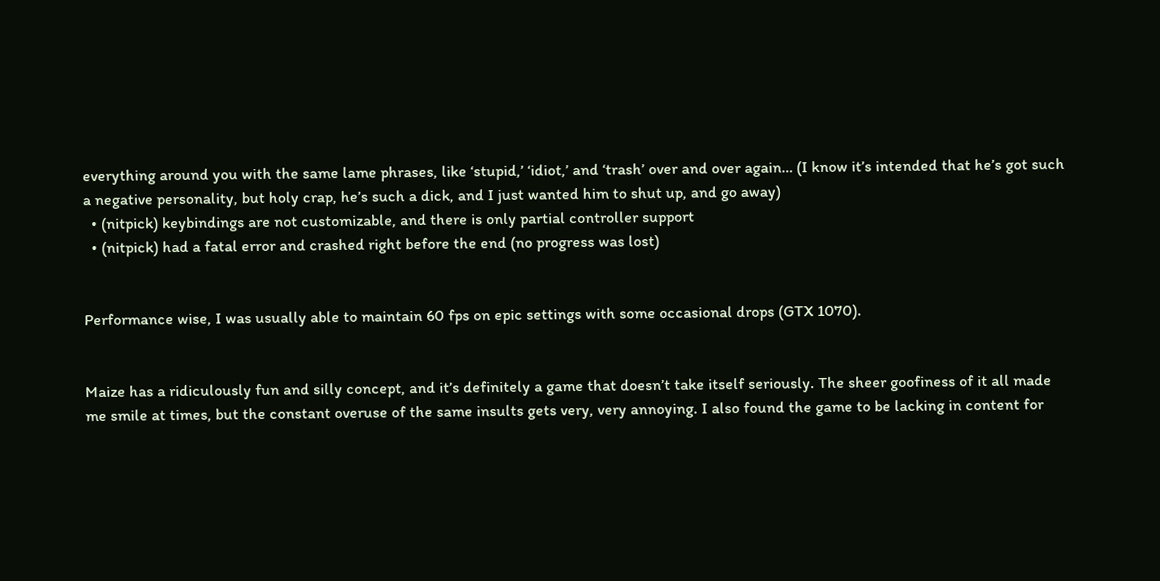everything around you with the same lame phrases, like ‘stupid,’ ‘idiot,’ and ‘trash’ over and over again… (I know it’s intended that he’s got such a negative personality, but holy crap, he’s such a dick, and I just wanted him to shut up, and go away)
  • (nitpick) keybindings are not customizable, and there is only partial controller support
  • (nitpick) had a fatal error and crashed right before the end (no progress was lost)


Performance wise, I was usually able to maintain 60 fps on epic settings with some occasional drops (GTX 1070).


Maize has a ridiculously fun and silly concept, and it’s definitely a game that doesn’t take itself seriously. The sheer goofiness of it all made me smile at times, but the constant overuse of the same insults gets very, very annoying. I also found the game to be lacking in content for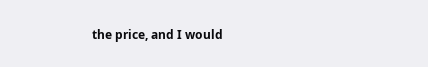the price, and I would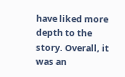have liked more depth to the story. Overall, it was an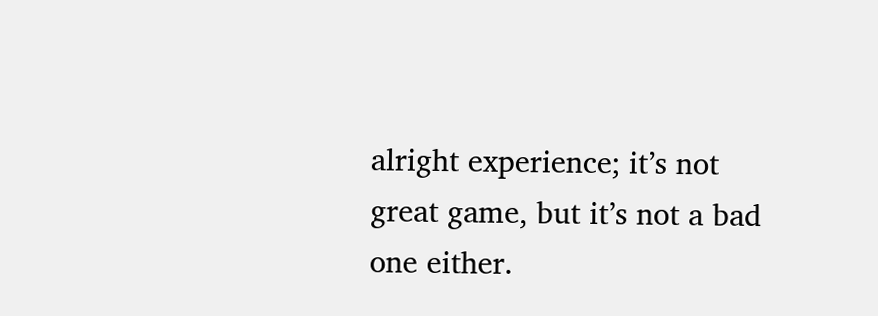alright experience; it’s not great game, but it’s not a bad one either.